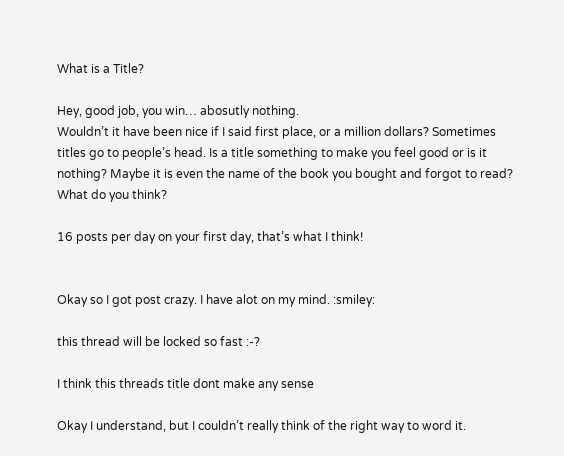What is a Title?

Hey, good job, you win… abosutly nothing.
Wouldn’t it have been nice if I said first place, or a million dollars? Sometimes titles go to people’s head. Is a title something to make you feel good or is it nothing? Maybe it is even the name of the book you bought and forgot to read? What do you think?

16 posts per day on your first day, that’s what I think!


Okay so I got post crazy. I have alot on my mind. :smiley:

this thread will be locked so fast :-?

I think this threads title dont make any sense

Okay I understand, but I couldn’t really think of the right way to word it.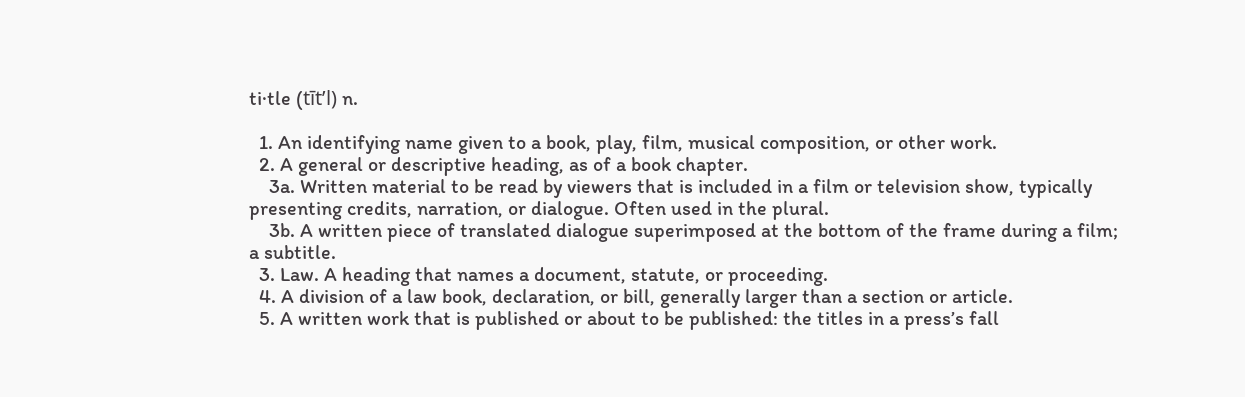ti·tle (tīt’l) n.

  1. An identifying name given to a book, play, film, musical composition, or other work.
  2. A general or descriptive heading, as of a book chapter.
    3a. Written material to be read by viewers that is included in a film or television show, typically presenting credits, narration, or dialogue. Often used in the plural.
    3b. A written piece of translated dialogue superimposed at the bottom of the frame during a film; a subtitle.
  3. Law. A heading that names a document, statute, or proceeding.
  4. A division of a law book, declaration, or bill, generally larger than a section or article.
  5. A written work that is published or about to be published: the titles in a press’s fall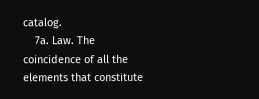catalog.
    7a. Law. The coincidence of all the elements that constitute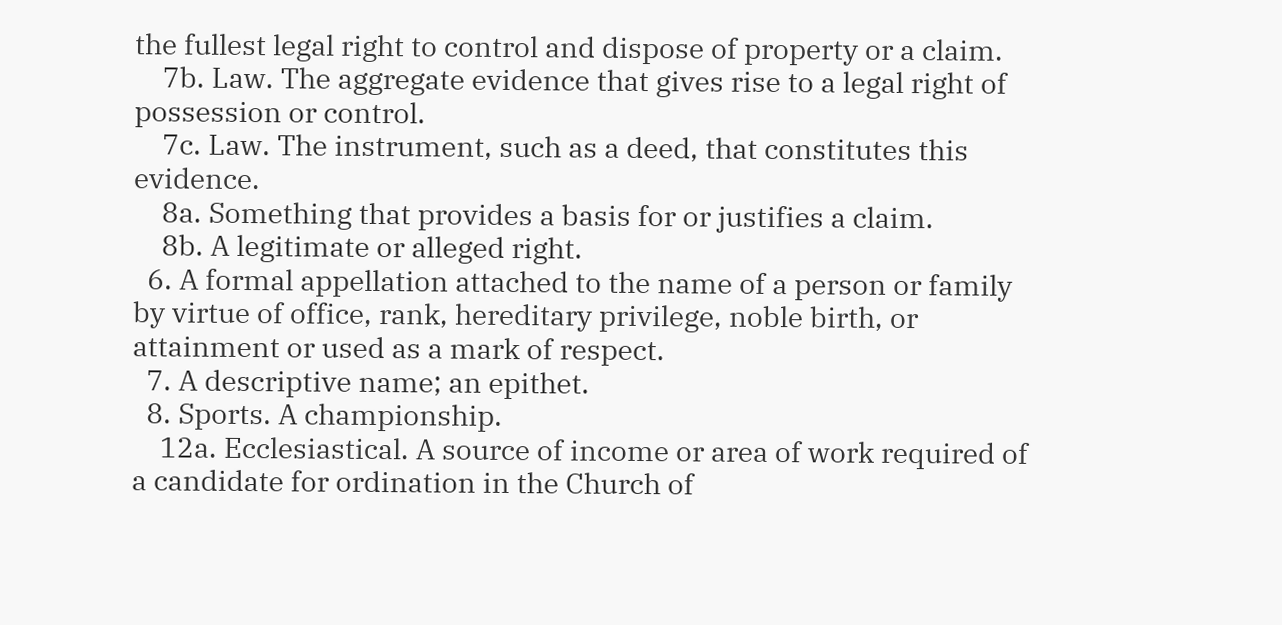the fullest legal right to control and dispose of property or a claim.
    7b. Law. The aggregate evidence that gives rise to a legal right of possession or control.
    7c. Law. The instrument, such as a deed, that constitutes this evidence.
    8a. Something that provides a basis for or justifies a claim.
    8b. A legitimate or alleged right.
  6. A formal appellation attached to the name of a person or family by virtue of office, rank, hereditary privilege, noble birth, or attainment or used as a mark of respect.
  7. A descriptive name; an epithet.
  8. Sports. A championship.
    12a. Ecclesiastical. A source of income or area of work required of a candidate for ordination in the Church of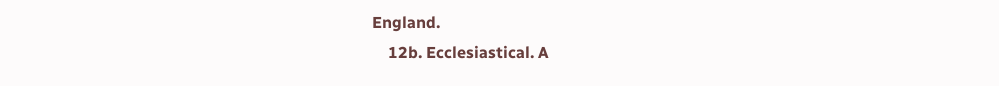England.
    12b. Ecclesiastical. A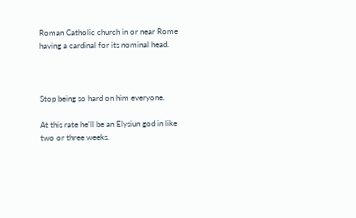Roman Catholic church in or near Rome having a cardinal for its nominal head.



Stop being so hard on him everyone.

At this rate he’ll be an Elysiun god in like two or three weeks.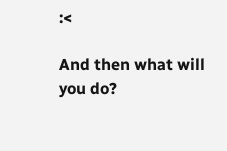:<

And then what will you do?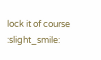lock it of course :slight_smile: